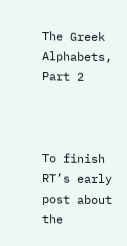The Greek Alphabets, Part 2



To finish RT’s early post about the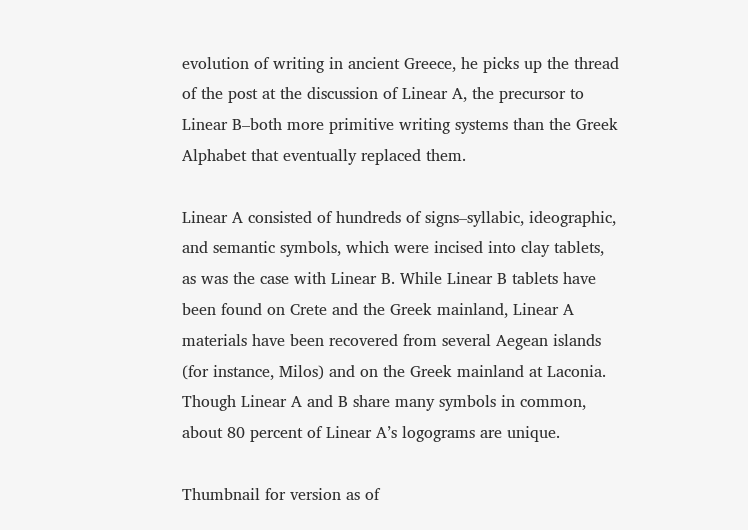evolution of writing in ancient Greece, he picks up the thread of the post at the discussion of Linear A, the precursor to Linear B–both more primitive writing systems than the Greek Alphabet that eventually replaced them.

Linear A consisted of hundreds of signs–syllabic, ideographic, and semantic symbols, which were incised into clay tablets, as was the case with Linear B. While Linear B tablets have been found on Crete and the Greek mainland, Linear A materials have been recovered from several Aegean islands (for instance, Milos) and on the Greek mainland at Laconia. Though Linear A and B share many symbols in common, about 80 percent of Linear A’s logograms are unique.

Thumbnail for version as of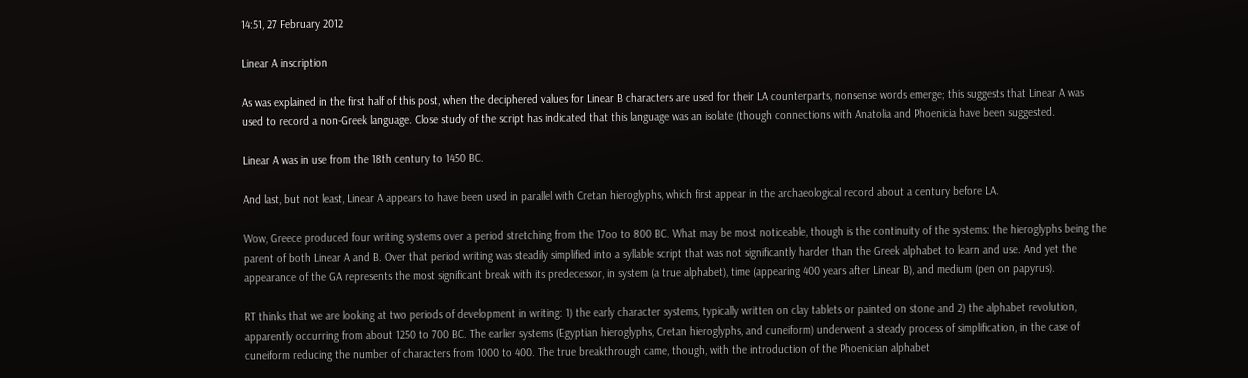14:51, 27 February 2012

Linear A inscription

As was explained in the first half of this post, when the deciphered values for Linear B characters are used for their LA counterparts, nonsense words emerge; this suggests that Linear A was used to record a non-Greek language. Close study of the script has indicated that this language was an isolate (though connections with Anatolia and Phoenicia have been suggested.

Linear A was in use from the 18th century to 1450 BC.

And last, but not least, Linear A appears to have been used in parallel with Cretan hieroglyphs, which first appear in the archaeological record about a century before LA.

Wow, Greece produced four writing systems over a period stretching from the 17oo to 800 BC. What may be most noticeable, though is the continuity of the systems: the hieroglyphs being the parent of both Linear A and B. Over that period writing was steadily simplified into a syllable script that was not significantly harder than the Greek alphabet to learn and use. And yet the appearance of the GA represents the most significant break with its predecessor, in system (a true alphabet), time (appearing 400 years after Linear B), and medium (pen on papyrus).

RT thinks that we are looking at two periods of development in writing: 1) the early character systems, typically written on clay tablets or painted on stone and 2) the alphabet revolution, apparently occurring from about 1250 to 700 BC. The earlier systems (Egyptian hieroglyphs, Cretan hieroglyphs, and cuneiform) underwent a steady process of simplification, in the case of cuneiform reducing the number of characters from 1000 to 400. The true breakthrough came, though, with the introduction of the Phoenician alphabet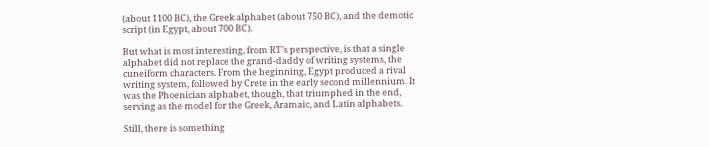(about 1100 BC), the Greek alphabet (about 750 BC), and the demotic script (in Egypt, about 700 BC).

But what is most interesting, from RT’s perspective, is that a single alphabet did not replace the grand-daddy of writing systems, the cuneiform characters. From the beginning, Egypt produced a rival writing system, followed by Crete in the early second millennium. It was the Phoenician alphabet, though, that triumphed in the end, serving as the model for the Greek, Aramaic, and Latin alphabets.

Still, there is something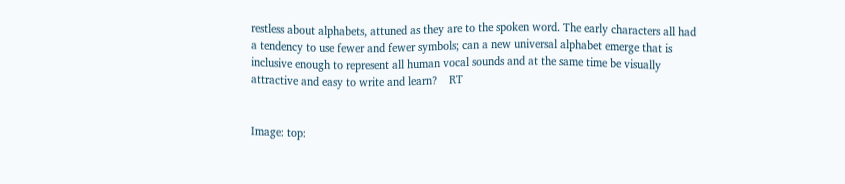restless about alphabets, attuned as they are to the spoken word. The early characters all had a tendency to use fewer and fewer symbols; can a new universal alphabet emerge that is inclusive enough to represent all human vocal sounds and at the same time be visually attractive and easy to write and learn?    RT


Image: top: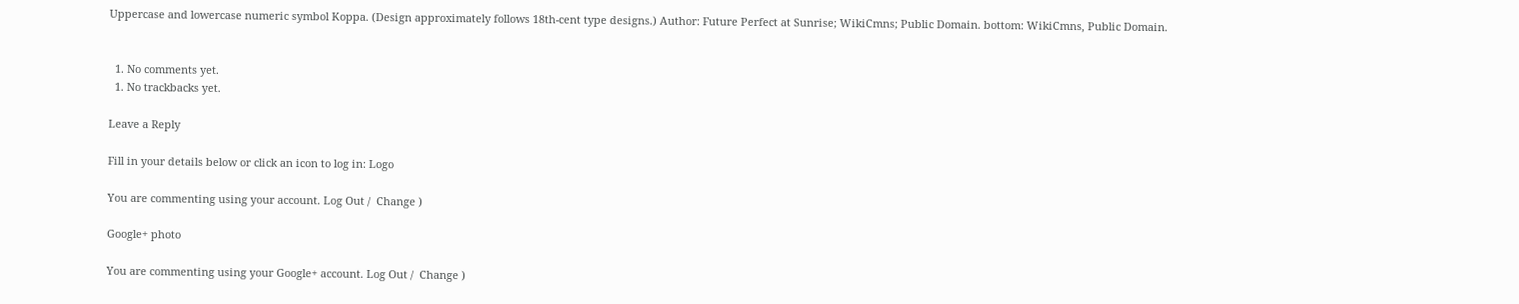Uppercase and lowercase numeric symbol Koppa. (Design approximately follows 18th-cent type designs.) Author: Future Perfect at Sunrise; WikiCmns; Public Domain. bottom: WikiCmns, Public Domain.


  1. No comments yet.
  1. No trackbacks yet.

Leave a Reply

Fill in your details below or click an icon to log in: Logo

You are commenting using your account. Log Out /  Change )

Google+ photo

You are commenting using your Google+ account. Log Out /  Change )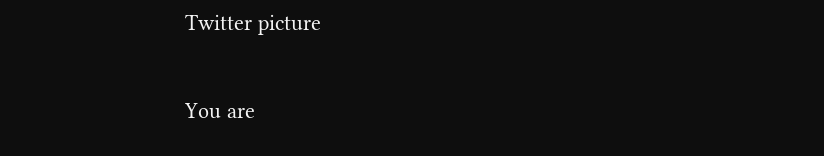Twitter picture

You are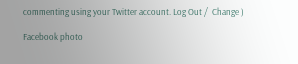commenting using your Twitter account. Log Out /  Change )

Facebook photo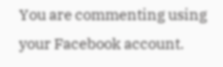You are commenting using your Facebook account.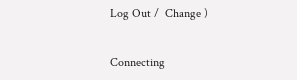Log Out /  Change )


Connecting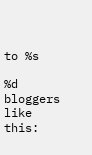to %s

%d bloggers like this: